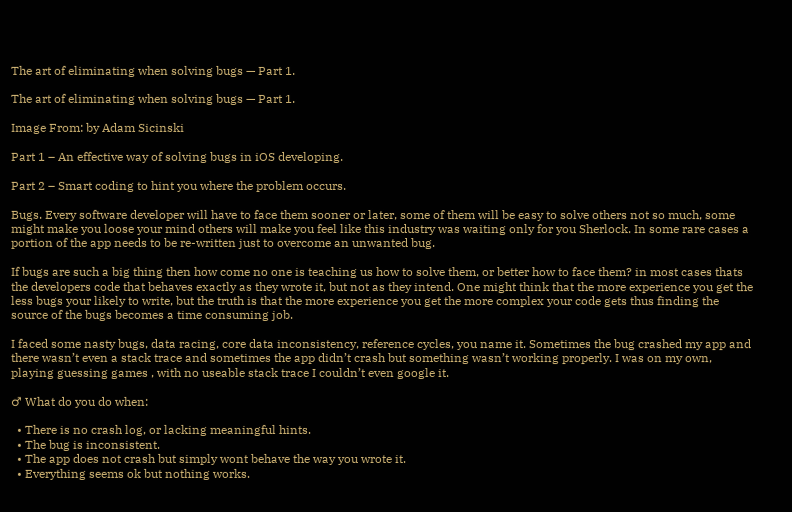The art of eliminating when solving bugs — Part 1.

The art of eliminating when solving bugs — Part 1.

Image From: by Adam Sicinski

Part 1 – An effective way of solving bugs in iOS developing.

Part 2 – Smart coding to hint you where the problem occurs.

Bugs. Every software developer will have to face them sooner or later, some of them will be easy to solve others not so much, some might make you loose your mind others will make you feel like this industry was waiting only for you Sherlock. In some rare cases a portion of the app needs to be re-written just to overcome an unwanted bug.

If bugs are such a big thing then how come no one is teaching us how to solve them, or better how to face them? in most cases thats the developers code that behaves exactly as they wrote it, but not as they intend. One might think that the more experience you get the less bugs your likely to write, but the truth is that the more experience you get the more complex your code gets thus finding the source of the bugs becomes a time consuming job.

I faced some nasty bugs, data racing, core data inconsistency, reference cycles, you name it. Sometimes the bug crashed my app and there wasn’t even a stack trace and sometimes the app didn’t crash but something wasn’t working properly. I was on my own, playing guessing games , with no useable stack trace I couldn’t even google it.

♂ What do you do when:

  • There is no crash log, or lacking meaningful hints.
  • The bug is inconsistent.
  • The app does not crash but simply wont behave the way you wrote it.
  • Everything seems ok but nothing works.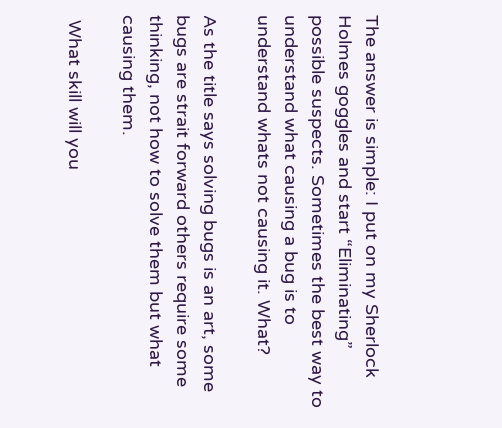The answer is simple: I put on my Sherlock Holmes goggles and start “Eliminating” possible suspects. Sometimes the best way to understand what causing a bug is to understand whats not causing it. What?

As the title says solving bugs is an art, some bugs are strait forward others require some thinking, not how to solve them but what causing them.

 What skill will you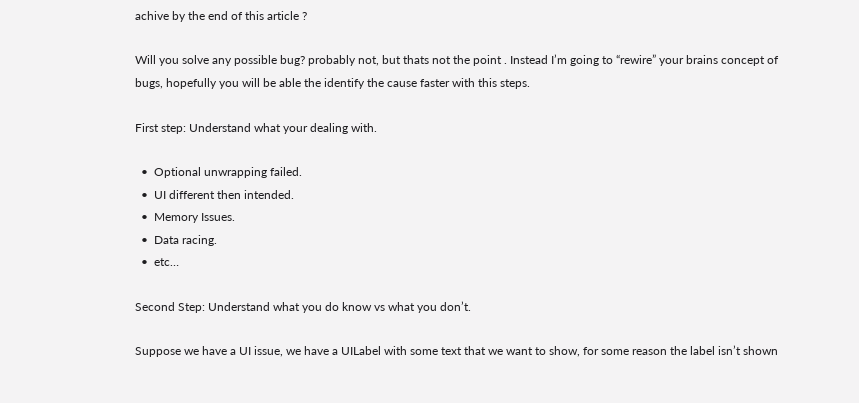achive by the end of this article ?

Will you solve any possible bug? probably not, but thats not the point . Instead I’m going to “rewire” your brains concept of bugs, hopefully you will be able the identify the cause faster with this steps.

First step: Understand what your dealing with.

  •  Optional unwrapping failed.
  •  UI different then intended.
  •  Memory Issues.
  •  Data racing.
  •  etc…

Second Step: Understand what you do know vs what you don’t.

Suppose we have a UI issue, we have a UILabel with some text that we want to show, for some reason the label isn’t shown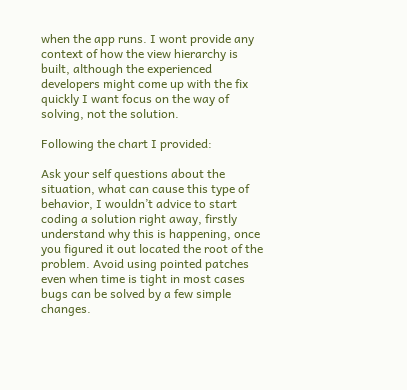when the app runs. I wont provide any context of how the view hierarchy is built, although the experienced developers might come up with the fix quickly I want focus on the way of solving, not the solution.

Following the chart I provided:

Ask your self questions about the situation, what can cause this type of behavior, I wouldn’t advice to start coding a solution right away, firstly understand why this is happening, once you figured it out located the root of the problem. Avoid using pointed patches even when time is tight in most cases bugs can be solved by a few simple changes.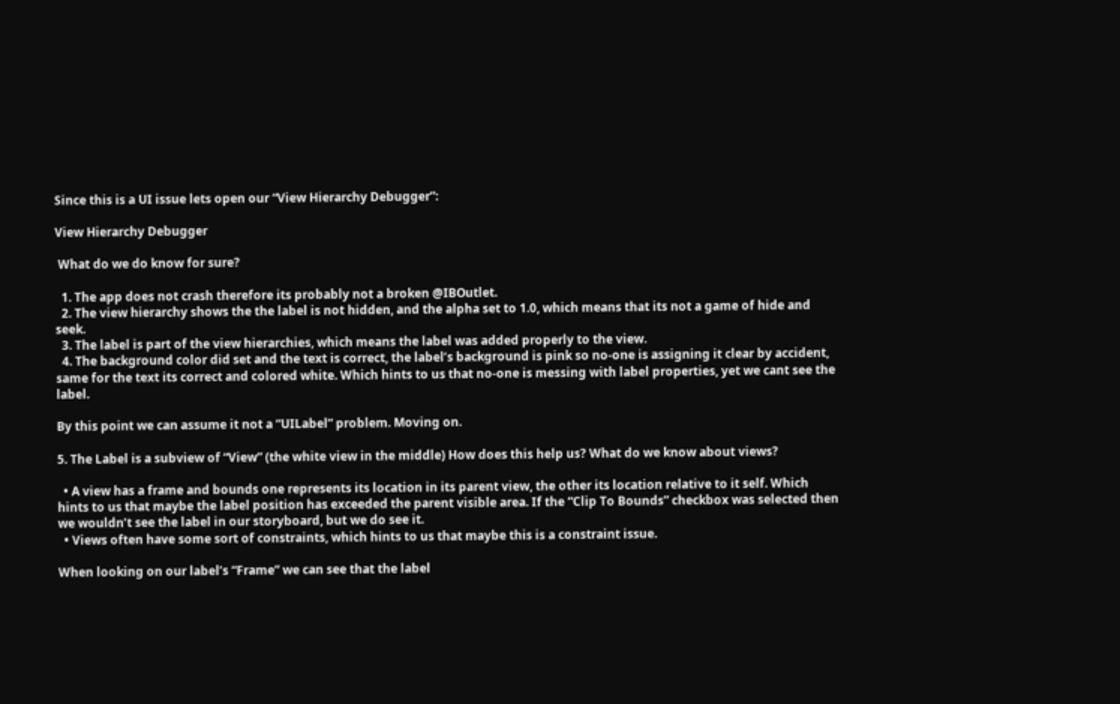Since this is a UI issue lets open our “View Hierarchy Debugger”:

View Hierarchy Debugger

 What do we do know for sure?

  1. The app does not crash therefore its probably not a broken @IBOutlet.
  2. The view hierarchy shows the the label is not hidden, and the alpha set to 1.0, which means that its not a game of hide and seek.
  3. The label is part of the view hierarchies, which means the label was added properly to the view.
  4. The background color did set and the text is correct, the label’s background is pink so no-one is assigning it clear by accident, same for the text its correct and colored white. Which hints to us that no-one is messing with label properties, yet we cant see the label.

By this point we can assume it not a “UILabel” problem. Moving on.

5. The Label is a subview of “View” (the white view in the middle) How does this help us? What do we know about views?

  • A view has a frame and bounds one represents its location in its parent view, the other its location relative to it self. Which hints to us that maybe the label position has exceeded the parent visible area. If the “Clip To Bounds” checkbox was selected then we wouldn’t see the label in our storyboard, but we do see it.
  • Views often have some sort of constraints, which hints to us that maybe this is a constraint issue.

When looking on our label’s “Frame” we can see that the label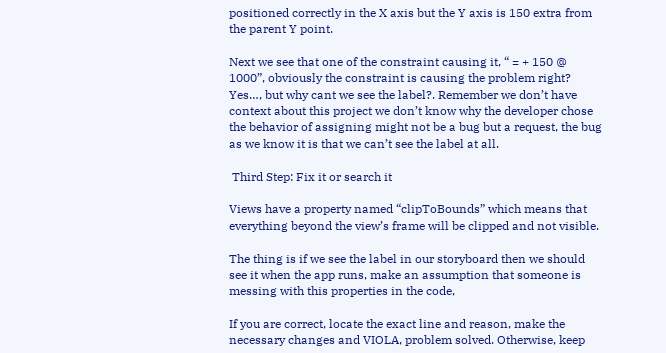positioned correctly in the X axis but the Y axis is 150 extra from the parent Y point.

Next we see that one of the constraint causing it, “ = + 150 @ 1000”, obviously the constraint is causing the problem right? Yes…, but why cant we see the label?. Remember we don’t have context about this project we don’t know why the developer chose the behavior of assigning might not be a bug but a request, the bug as we know it is that we can’t see the label at all.

 Third Step: Fix it or search it

Views have a property named “clipToBounds” which means that everything beyond the view’s frame will be clipped and not visible.

The thing is if we see the label in our storyboard then we should see it when the app runs, make an assumption that someone is messing with this properties in the code,

If you are correct, locate the exact line and reason, make the necessary changes and VIOLA, problem solved. Otherwise, keep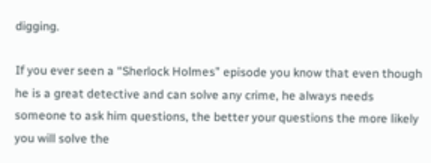digging.

If you ever seen a “Sherlock Holmes” episode you know that even though he is a great detective and can solve any crime, he always needs someone to ask him questions, the better your questions the more likely you will solve the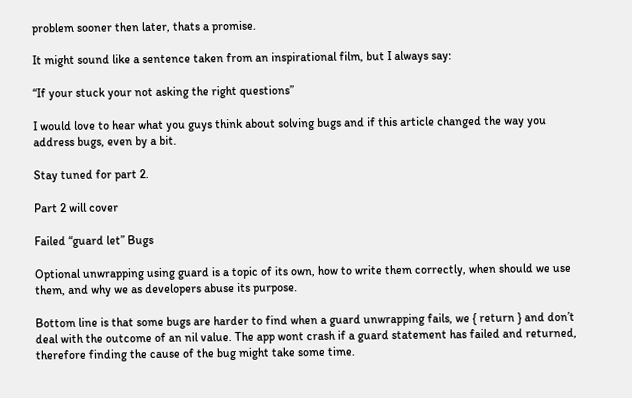problem sooner then later, thats a promise.

It might sound like a sentence taken from an inspirational film, but I always say:

“If your stuck your not asking the right questions”

I would love to hear what you guys think about solving bugs and if this article changed the way you address bugs, even by a bit.

Stay tuned for part 2.

Part 2 will cover

Failed “guard let” Bugs

Optional unwrapping using guard is a topic of its own, how to write them correctly, when should we use them, and why we as developers abuse its purpose.

Bottom line is that some bugs are harder to find when a guard unwrapping fails, we { return } and don’t deal with the outcome of an nil value. The app wont crash if a guard statement has failed and returned, therefore finding the cause of the bug might take some time.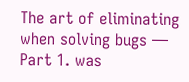The art of eliminating when solving bugs — Part 1. was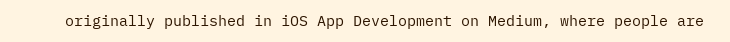originally published in iOS App Development on Medium, where people are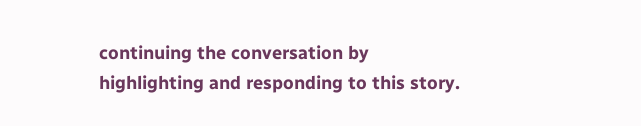continuing the conversation by highlighting and responding to this story.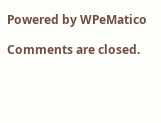Powered by WPeMatico

Comments are closed.